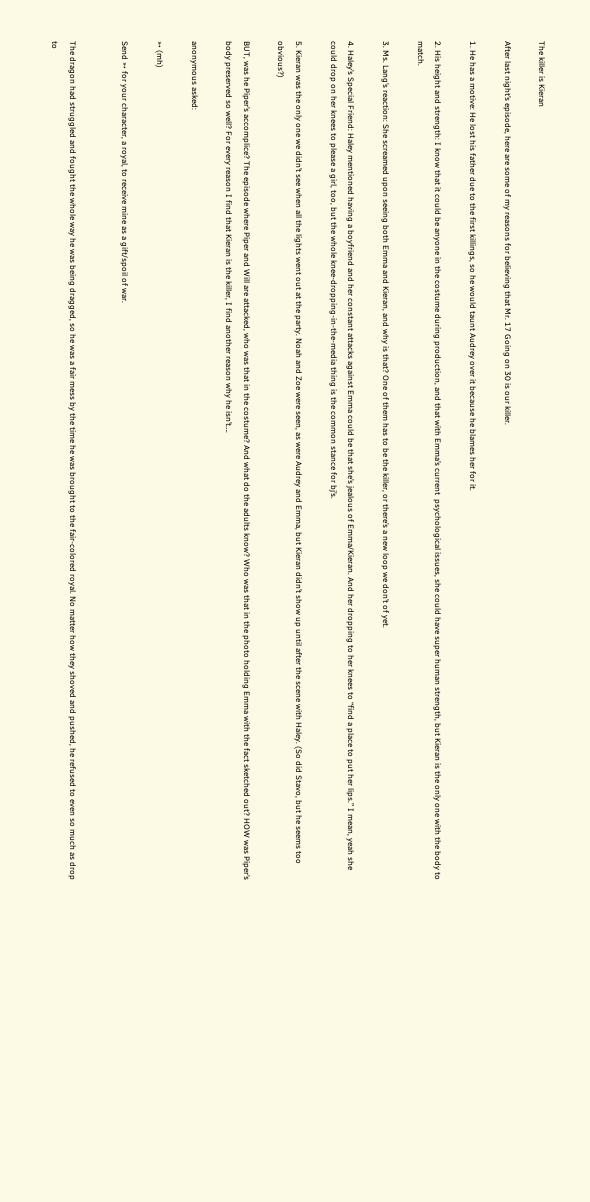The killer is Kieran

After last night’s episode, here are some of my reasons for believing that Mr. 17 Going on 30 is our killer.

1. He has a motive: He lost his father due to the first killings, so he would taunt Audrey over it because he blames her for it.

2. His height and strength: I know that it could be anyone in the costume during production, and that with Emma’s current  psychological issues, she could have super human strength, but Kieran is the only one with the body to match.

3. Ms. Lang’s reaction: She screamed upon seeing both Emma and Kieran, and why is that? One of them has to be the killer, or there’s a new loop we don’t of yet.

4. Haley’s Special Friend: Haley mentioned having a boyfriend and her constant attacks against Emma could be that she’s jealous of Emma/Kieran. And her dropping to her knees to “find a place to put her lips.” I mean, yeah she could drop on her knees to please a girl, too, but the whole knee-dropping-in-the-media thing is the common stance for bj’s.

5. Kieran was the only one we didn’t see when all the lights went out at the party. Noah and Zoe were seen, as were Audrey and Emma, but Kieran didn’t show up until after the scene with Haley. (So did Stavo, but he seems too obvious?)

BUT, was he Piper’s accomplice? The episode where Piper and Will are attacked, who was that in the costume? And what do the adults know? Who was that in the photo holding Emma with the fact sketched out? HOW was Piper’s body preserved so well? For every reason I find that Kieran is the killer, I find another reason why he isn’t….

anonymous asked:

➳ (mh)

Send ➳ for your character, a royal, to receive mine as a gift/spoil of war.


The dragon had struggled and fought the whole way he was being dragged, so he was a fair mess by the time he was brought to the fair-colored royal. No matter how they shoved and pushed, he refused to even so much as drop to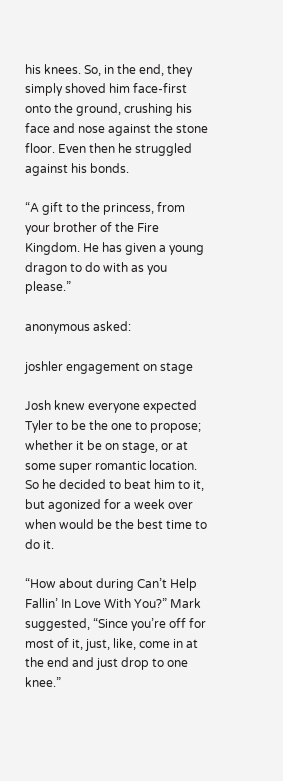his knees. So, in the end, they simply shoved him face-first onto the ground, crushing his face and nose against the stone floor. Even then he struggled against his bonds.

“A gift to the princess, from your brother of the Fire Kingdom. He has given a young dragon to do with as you please.”

anonymous asked:

joshler engagement on stage

Josh knew everyone expected Tyler to be the one to propose; whether it be on stage, or at some super romantic location. So he decided to beat him to it, but agonized for a week over when would be the best time to do it.

“How about during Can’t Help Fallin’ In Love With You?” Mark suggested, “Since you’re off for most of it, just, like, come in at the end and just drop to one knee.”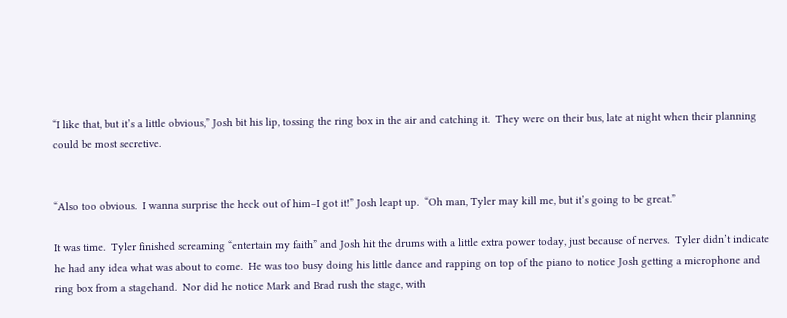“I like that, but it’s a little obvious,” Josh bit his lip, tossing the ring box in the air and catching it.  They were on their bus, late at night when their planning could be most secretive.


“Also too obvious.  I wanna surprise the heck out of him–I got it!” Josh leapt up.  “Oh man, Tyler may kill me, but it’s going to be great.”

It was time.  Tyler finished screaming “entertain my faith” and Josh hit the drums with a little extra power today, just because of nerves.  Tyler didn’t indicate he had any idea what was about to come.  He was too busy doing his little dance and rapping on top of the piano to notice Josh getting a microphone and ring box from a stagehand.  Nor did he notice Mark and Brad rush the stage, with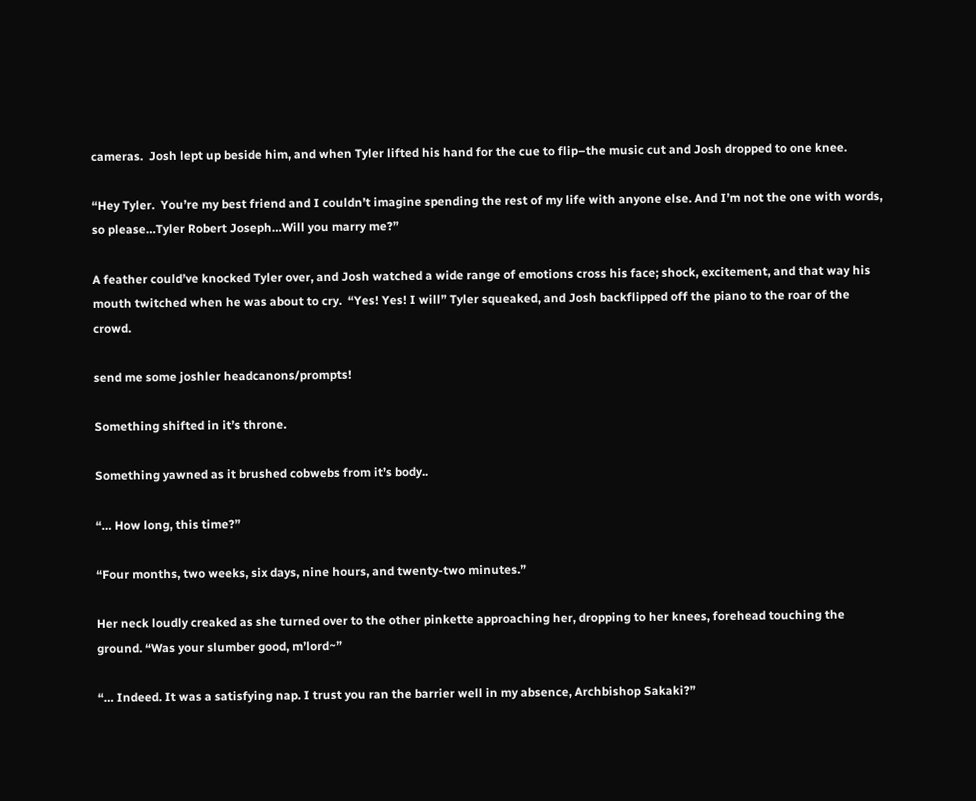cameras.  Josh lept up beside him, and when Tyler lifted his hand for the cue to flip–the music cut and Josh dropped to one knee.

“Hey Tyler.  You’re my best friend and I couldn’t imagine spending the rest of my life with anyone else. And I’m not the one with words, so please…Tyler Robert Joseph…Will you marry me?”

A feather could’ve knocked Tyler over, and Josh watched a wide range of emotions cross his face; shock, excitement, and that way his mouth twitched when he was about to cry.  “Yes! Yes! I will” Tyler squeaked, and Josh backflipped off the piano to the roar of the crowd.

send me some joshler headcanons/prompts!

Something shifted in it’s throne.

Something yawned as it brushed cobwebs from it’s body..

“… How long, this time?”

“Four months, two weeks, six days, nine hours, and twenty-two minutes.”

Her neck loudly creaked as she turned over to the other pinkette approaching her, dropping to her knees, forehead touching the ground. “Was your slumber good, m’lord~”

“… Indeed. It was a satisfying nap. I trust you ran the barrier well in my absence, Archbishop Sakaki?”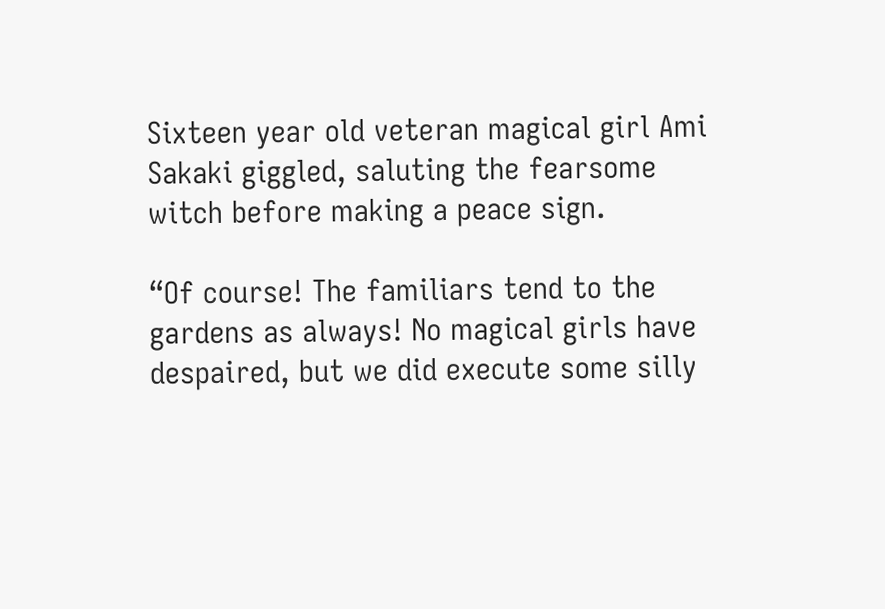Sixteen year old veteran magical girl Ami Sakaki giggled, saluting the fearsome witch before making a peace sign.

“Of course! The familiars tend to the gardens as always! No magical girls have despaired, but we did execute some silly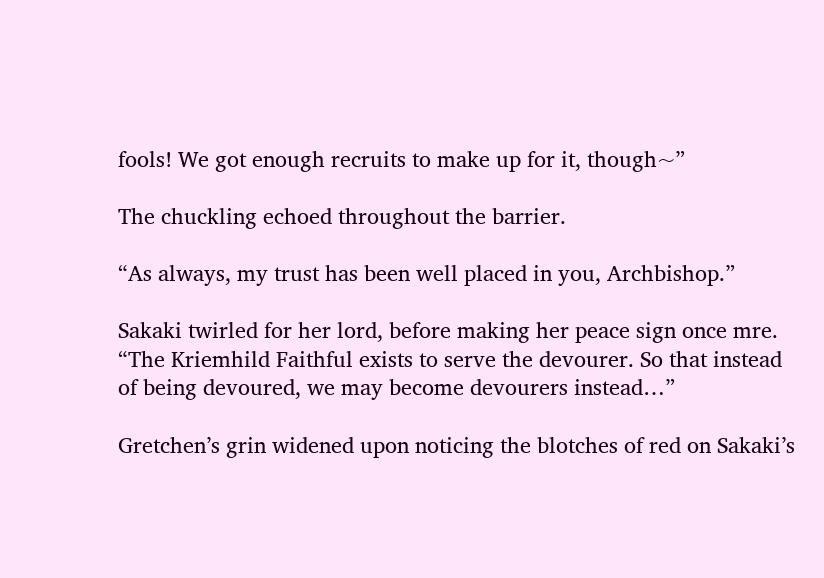fools! We got enough recruits to make up for it, though~”

The chuckling echoed throughout the barrier.

“As always, my trust has been well placed in you, Archbishop.”

Sakaki twirled for her lord, before making her peace sign once mre. “The Kriemhild Faithful exists to serve the devourer. So that instead of being devoured, we may become devourers instead…”

Gretchen’s grin widened upon noticing the blotches of red on Sakaki’s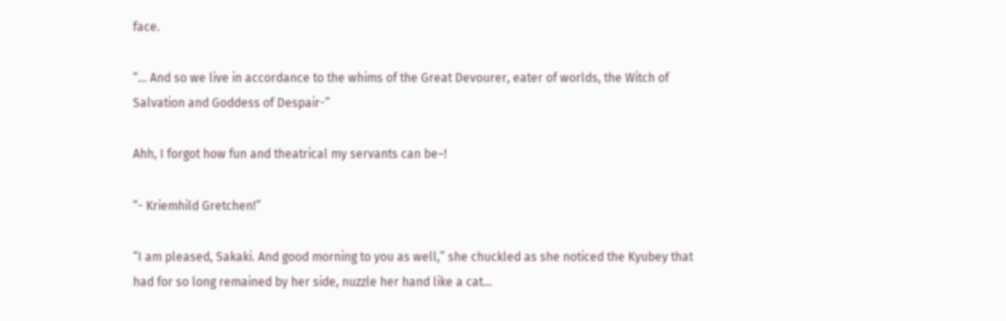face.

“… And so we live in accordance to the whims of the Great Devourer, eater of worlds, the Witch of Salvation and Goddess of Despair-”

Ahh, I forgot how fun and theatrical my servants can be~!

“- Kriemhild Gretchen!”

“I am pleased, Sakaki. And good morning to you as well,” she chuckled as she noticed the Kyubey that had for so long remained by her side, nuzzle her hand like a cat…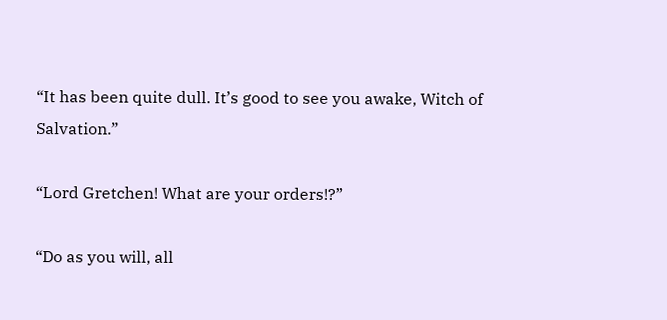“It has been quite dull. It’s good to see you awake, Witch of Salvation.”

“Lord Gretchen! What are your orders!?”

“Do as you will, all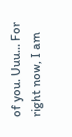of you. Uuu… For right now, I am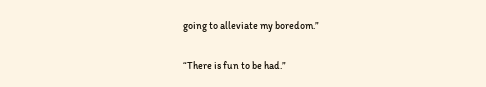going to alleviate my boredom.”

“There is fun to be had.”